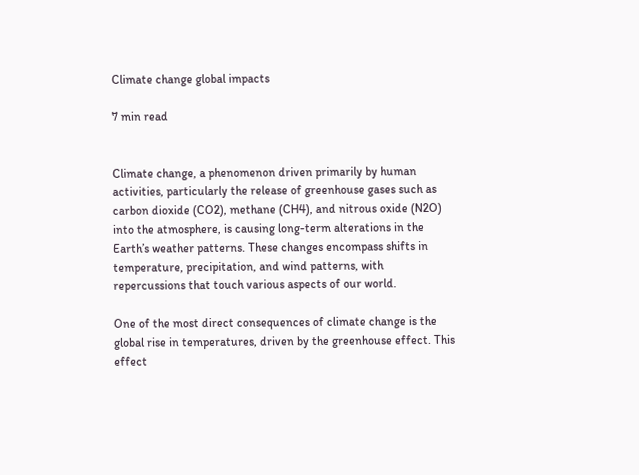Climate change global impacts

7 min read


Climate change, a phenomenon driven primarily by human activities, particularly the release of greenhouse gases such as carbon dioxide (CO2), methane (CH4), and nitrous oxide (N2O) into the atmosphere, is causing long-term alterations in the Earth’s weather patterns. These changes encompass shifts in temperature, precipitation, and wind patterns, with repercussions that touch various aspects of our world.

One of the most direct consequences of climate change is the global rise in temperatures, driven by the greenhouse effect. This effect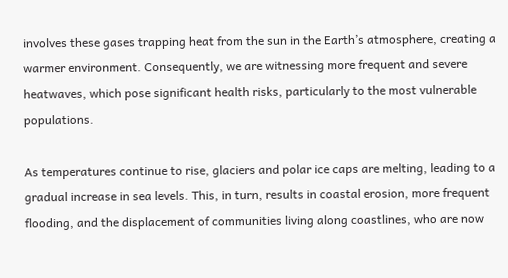involves these gases trapping heat from the sun in the Earth’s atmosphere, creating a warmer environment. Consequently, we are witnessing more frequent and severe heatwaves, which pose significant health risks, particularly to the most vulnerable populations.

As temperatures continue to rise, glaciers and polar ice caps are melting, leading to a gradual increase in sea levels. This, in turn, results in coastal erosion, more frequent flooding, and the displacement of communities living along coastlines, who are now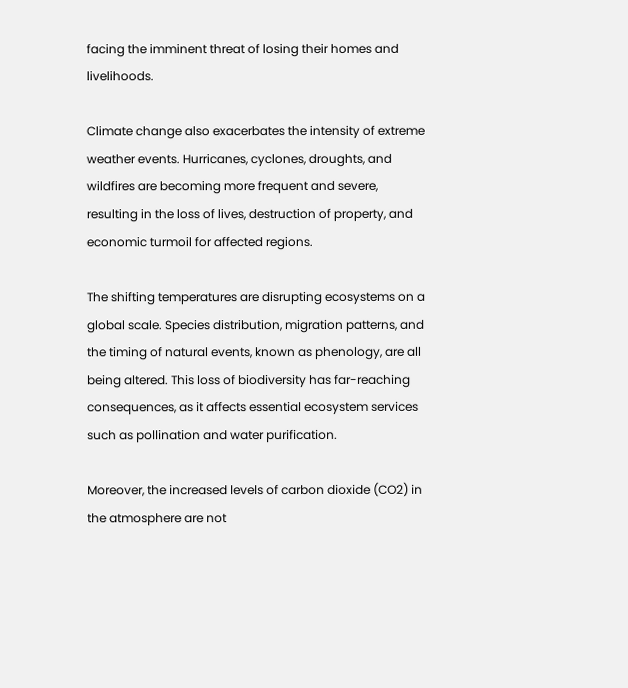facing the imminent threat of losing their homes and livelihoods.

Climate change also exacerbates the intensity of extreme weather events. Hurricanes, cyclones, droughts, and wildfires are becoming more frequent and severe, resulting in the loss of lives, destruction of property, and economic turmoil for affected regions.

The shifting temperatures are disrupting ecosystems on a global scale. Species distribution, migration patterns, and the timing of natural events, known as phenology, are all being altered. This loss of biodiversity has far-reaching consequences, as it affects essential ecosystem services such as pollination and water purification.

Moreover, the increased levels of carbon dioxide (CO2) in the atmosphere are not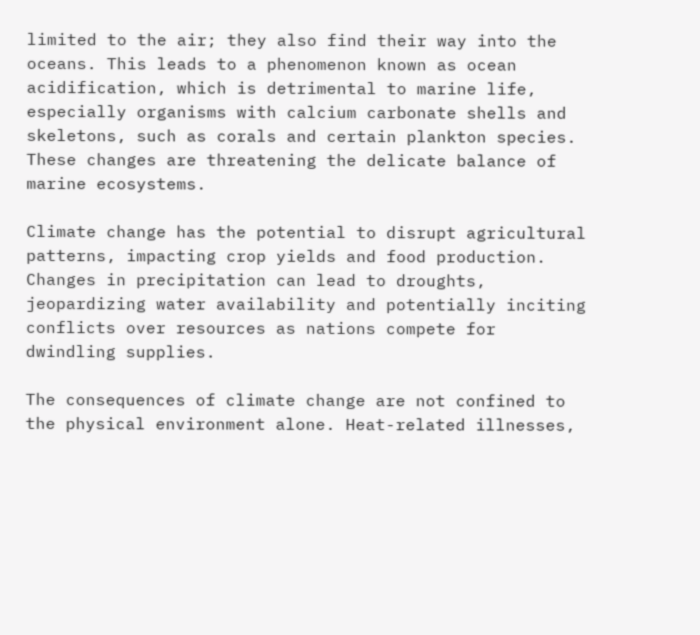limited to the air; they also find their way into the oceans. This leads to a phenomenon known as ocean acidification, which is detrimental to marine life, especially organisms with calcium carbonate shells and skeletons, such as corals and certain plankton species. These changes are threatening the delicate balance of marine ecosystems.

Climate change has the potential to disrupt agricultural patterns, impacting crop yields and food production. Changes in precipitation can lead to droughts, jeopardizing water availability and potentially inciting conflicts over resources as nations compete for dwindling supplies.

The consequences of climate change are not confined to the physical environment alone. Heat-related illnesses,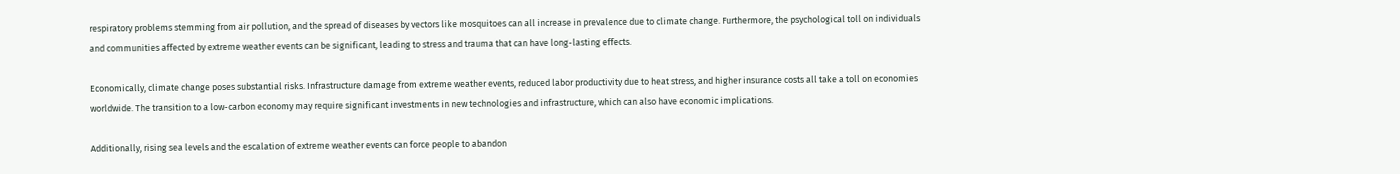respiratory problems stemming from air pollution, and the spread of diseases by vectors like mosquitoes can all increase in prevalence due to climate change. Furthermore, the psychological toll on individuals and communities affected by extreme weather events can be significant, leading to stress and trauma that can have long-lasting effects.

Economically, climate change poses substantial risks. Infrastructure damage from extreme weather events, reduced labor productivity due to heat stress, and higher insurance costs all take a toll on economies worldwide. The transition to a low-carbon economy may require significant investments in new technologies and infrastructure, which can also have economic implications.

Additionally, rising sea levels and the escalation of extreme weather events can force people to abandon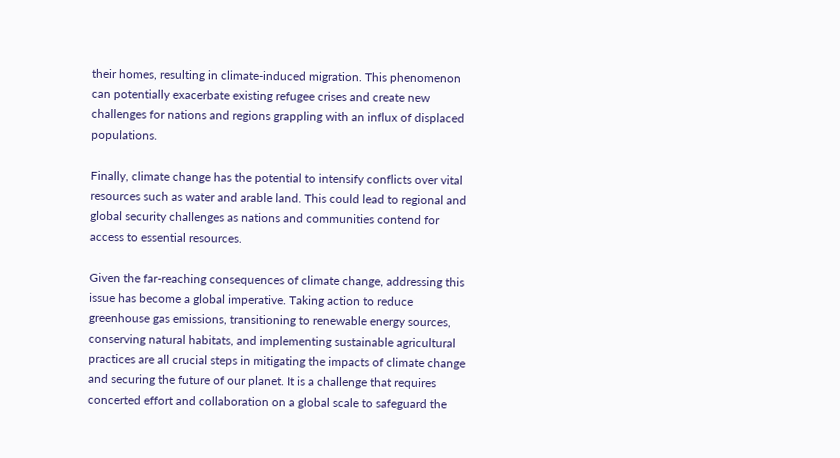their homes, resulting in climate-induced migration. This phenomenon can potentially exacerbate existing refugee crises and create new challenges for nations and regions grappling with an influx of displaced populations.

Finally, climate change has the potential to intensify conflicts over vital resources such as water and arable land. This could lead to regional and global security challenges as nations and communities contend for access to essential resources.

Given the far-reaching consequences of climate change, addressing this issue has become a global imperative. Taking action to reduce greenhouse gas emissions, transitioning to renewable energy sources, conserving natural habitats, and implementing sustainable agricultural practices are all crucial steps in mitigating the impacts of climate change and securing the future of our planet. It is a challenge that requires concerted effort and collaboration on a global scale to safeguard the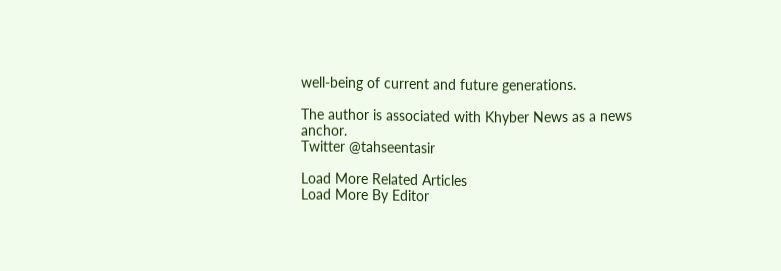well-being of current and future generations.

The author is associated with Khyber News as a news anchor.
Twitter @tahseentasir

Load More Related Articles
Load More By Editor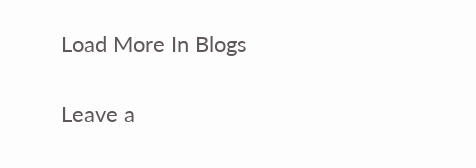Load More In Blogs

Leave a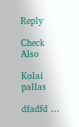Reply

Check Also

Kolai pallas

dfadfd …